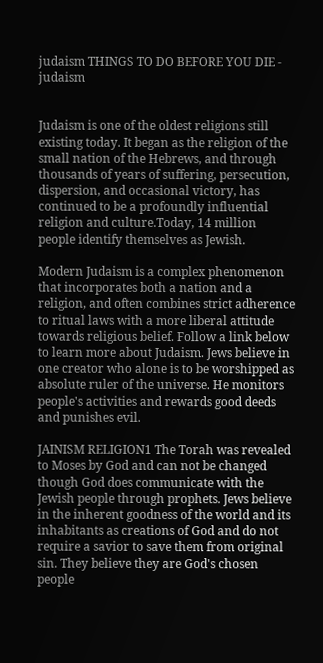judaism THINGS TO DO BEFORE YOU DIE - judaism


Judaism is one of the oldest religions still existing today. It began as the religion of the small nation of the Hebrews, and through thousands of years of suffering, persecution, dispersion, and occasional victory, has continued to be a profoundly influential religion and culture.Today, 14 million people identify themselves as Jewish.

Modern Judaism is a complex phenomenon that incorporates both a nation and a religion, and often combines strict adherence to ritual laws with a more liberal attitude towards religious belief. Follow a link below to learn more about Judaism. Jews believe in one creator who alone is to be worshipped as absolute ruler of the universe. He monitors people's activities and rewards good deeds and punishes evil.

JAINISM RELIGION1 The Torah was revealed to Moses by God and can not be changed though God does communicate with the Jewish people through prophets. Jews believe in the inherent goodness of the world and its inhabitants as creations of God and do not require a savior to save them from original sin. They believe they are God's chosen people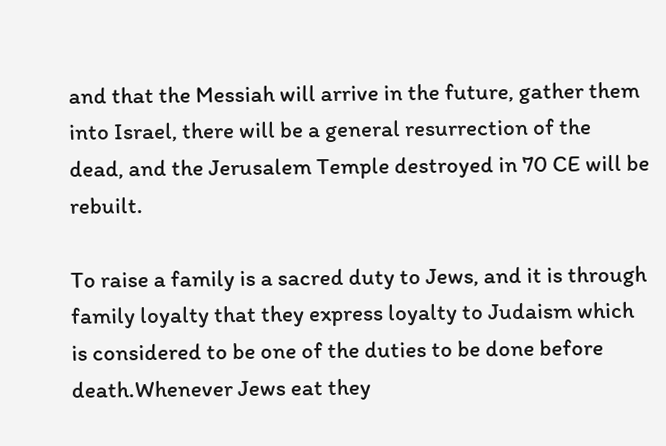and that the Messiah will arrive in the future, gather them into Israel, there will be a general resurrection of the dead, and the Jerusalem Temple destroyed in 70 CE will be rebuilt.

To raise a family is a sacred duty to Jews, and it is through family loyalty that they express loyalty to Judaism which is considered to be one of the duties to be done before death.Whenever Jews eat they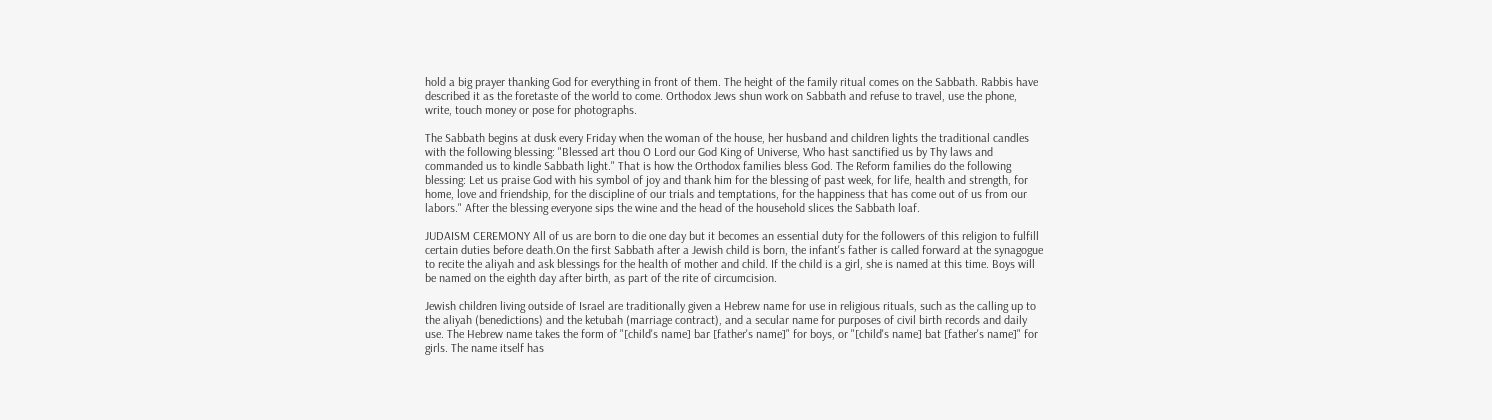hold a big prayer thanking God for everything in front of them. The height of the family ritual comes on the Sabbath. Rabbis have described it as the foretaste of the world to come. Orthodox Jews shun work on Sabbath and refuse to travel, use the phone, write, touch money or pose for photographs.

The Sabbath begins at dusk every Friday when the woman of the house, her husband and children lights the traditional candles with the following blessing: "Blessed art thou O Lord our God King of Universe, Who hast sanctified us by Thy laws and commanded us to kindle Sabbath light." That is how the Orthodox families bless God. The Reform families do the following blessing: Let us praise God with his symbol of joy and thank him for the blessing of past week, for life, health and strength, for home, love and friendship, for the discipline of our trials and temptations, for the happiness that has come out of us from our labors." After the blessing everyone sips the wine and the head of the household slices the Sabbath loaf.

JUDAISM CEREMONY All of us are born to die one day but it becomes an essential duty for the followers of this religion to fulfill certain duties before death.On the first Sabbath after a Jewish child is born, the infant's father is called forward at the synagogue to recite the aliyah and ask blessings for the health of mother and child. If the child is a girl, she is named at this time. Boys will be named on the eighth day after birth, as part of the rite of circumcision.

Jewish children living outside of Israel are traditionally given a Hebrew name for use in religious rituals, such as the calling up to the aliyah (benedictions) and the ketubah (marriage contract), and a secular name for purposes of civil birth records and daily use. The Hebrew name takes the form of "[child's name] bar [father's name]" for boys, or "[child's name] bat [father's name]" for girls. The name itself has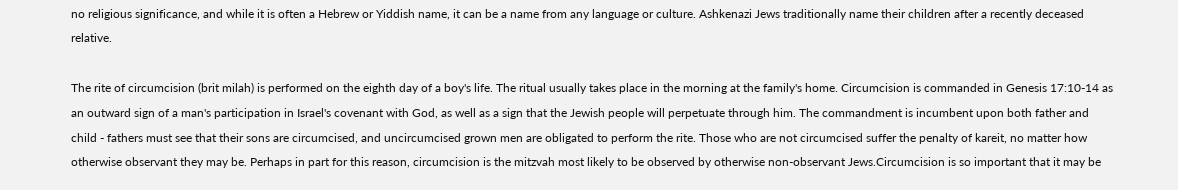no religious significance, and while it is often a Hebrew or Yiddish name, it can be a name from any language or culture. Ashkenazi Jews traditionally name their children after a recently deceased relative.

The rite of circumcision (brit milah) is performed on the eighth day of a boy's life. The ritual usually takes place in the morning at the family's home. Circumcision is commanded in Genesis 17:10-14 as an outward sign of a man's participation in Israel's covenant with God, as well as a sign that the Jewish people will perpetuate through him. The commandment is incumbent upon both father and child - fathers must see that their sons are circumcised, and uncircumcised grown men are obligated to perform the rite. Those who are not circumcised suffer the penalty of kareit, no matter how otherwise observant they may be. Perhaps in part for this reason, circumcision is the mitzvah most likely to be observed by otherwise non-observant Jews.Circumcision is so important that it may be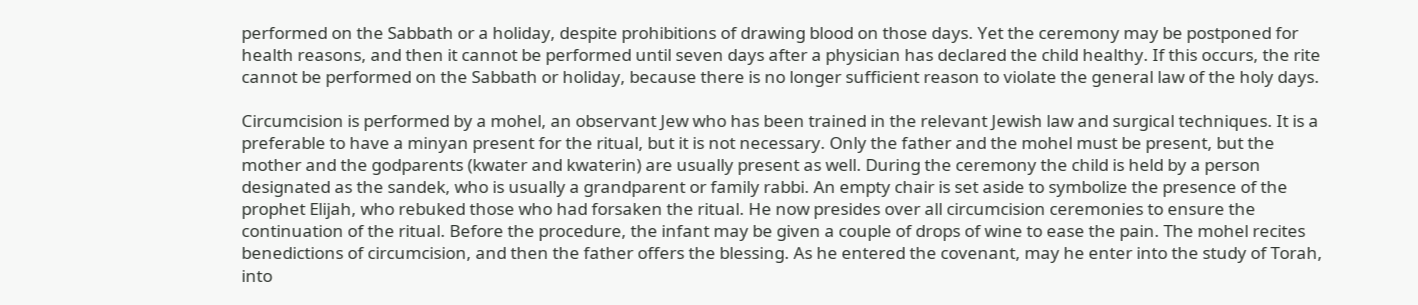performed on the Sabbath or a holiday, despite prohibitions of drawing blood on those days. Yet the ceremony may be postponed for health reasons, and then it cannot be performed until seven days after a physician has declared the child healthy. If this occurs, the rite cannot be performed on the Sabbath or holiday, because there is no longer sufficient reason to violate the general law of the holy days.

Circumcision is performed by a mohel, an observant Jew who has been trained in the relevant Jewish law and surgical techniques. It is a preferable to have a minyan present for the ritual, but it is not necessary. Only the father and the mohel must be present, but the mother and the godparents (kwater and kwaterin) are usually present as well. During the ceremony the child is held by a person designated as the sandek, who is usually a grandparent or family rabbi. An empty chair is set aside to symbolize the presence of the prophet Elijah, who rebuked those who had forsaken the ritual. He now presides over all circumcision ceremonies to ensure the continuation of the ritual. Before the procedure, the infant may be given a couple of drops of wine to ease the pain. The mohel recites benedictions of circumcision, and then the father offers the blessing. As he entered the covenant, may he enter into the study of Torah, into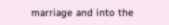marriage and into the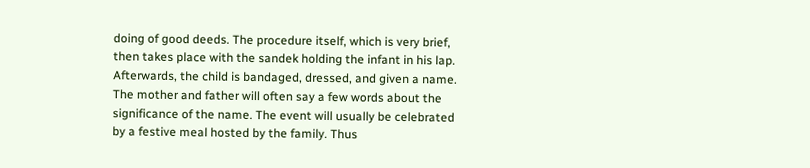doing of good deeds. The procedure itself, which is very brief, then takes place with the sandek holding the infant in his lap. Afterwards, the child is bandaged, dressed, and given a name. The mother and father will often say a few words about the significance of the name. The event will usually be celebrated by a festive meal hosted by the family. Thus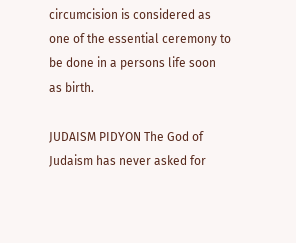circumcision is considered as one of the essential ceremony to be done in a persons life soon as birth.

JUDAISM PIDYON The God of Judaism has never asked for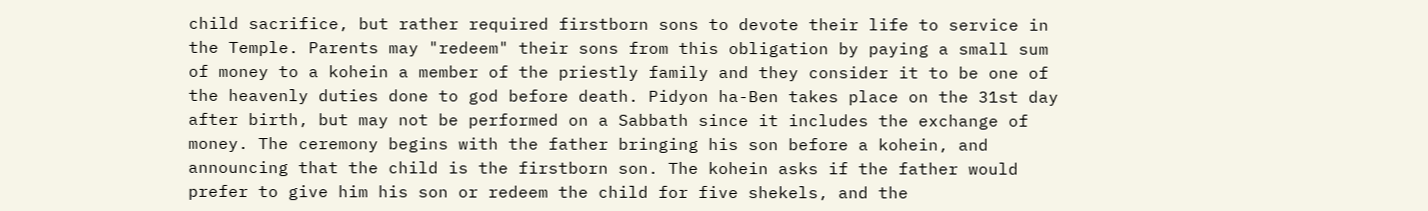child sacrifice, but rather required firstborn sons to devote their life to service in the Temple. Parents may "redeem" their sons from this obligation by paying a small sum of money to a kohein a member of the priestly family and they consider it to be one of the heavenly duties done to god before death. Pidyon ha-Ben takes place on the 31st day after birth, but may not be performed on a Sabbath since it includes the exchange of money. The ceremony begins with the father bringing his son before a kohein, and announcing that the child is the firstborn son. The kohein asks if the father would prefer to give him his son or redeem the child for five shekels, and the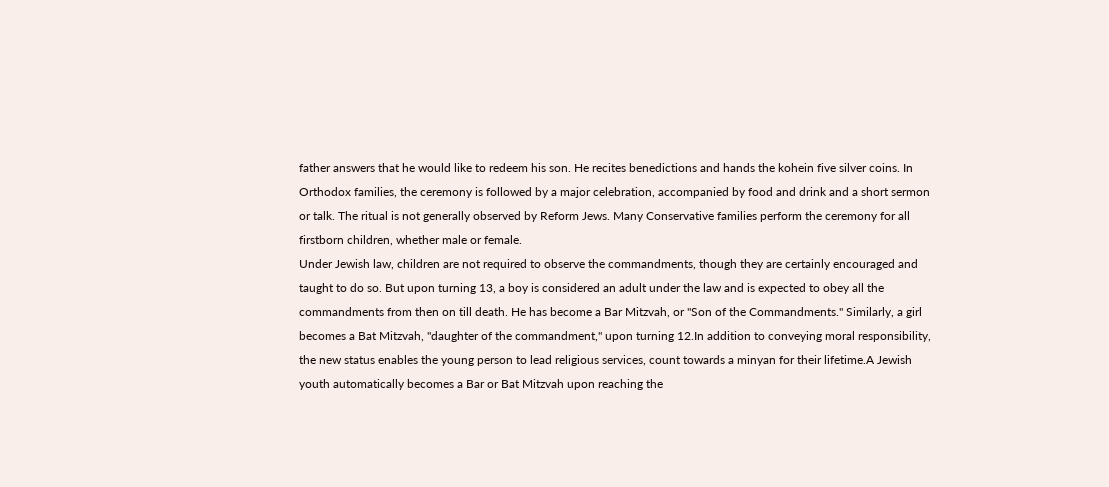father answers that he would like to redeem his son. He recites benedictions and hands the kohein five silver coins. In Orthodox families, the ceremony is followed by a major celebration, accompanied by food and drink and a short sermon or talk. The ritual is not generally observed by Reform Jews. Many Conservative families perform the ceremony for all firstborn children, whether male or female.
Under Jewish law, children are not required to observe the commandments, though they are certainly encouraged and taught to do so. But upon turning 13, a boy is considered an adult under the law and is expected to obey all the commandments from then on till death. He has become a Bar Mitzvah, or "Son of the Commandments." Similarly, a girl becomes a Bat Mitzvah, "daughter of the commandment," upon turning 12.In addition to conveying moral responsibility, the new status enables the young person to lead religious services, count towards a minyan for their lifetime.A Jewish youth automatically becomes a Bar or Bat Mitzvah upon reaching the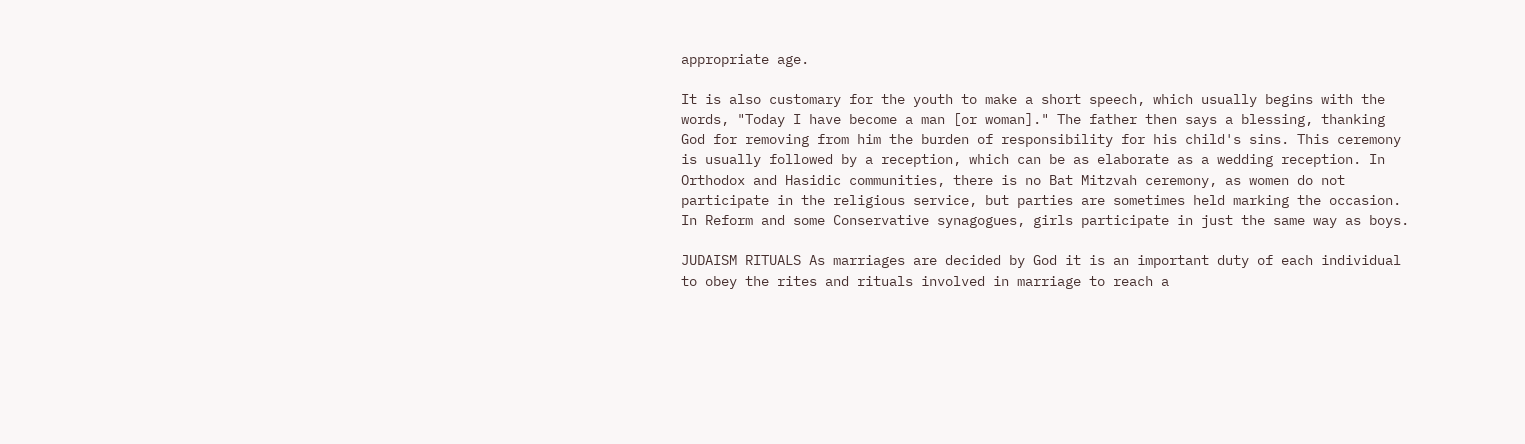appropriate age.

It is also customary for the youth to make a short speech, which usually begins with the words, "Today I have become a man [or woman]." The father then says a blessing, thanking God for removing from him the burden of responsibility for his child's sins. This ceremony is usually followed by a reception, which can be as elaborate as a wedding reception. In Orthodox and Hasidic communities, there is no Bat Mitzvah ceremony, as women do not participate in the religious service, but parties are sometimes held marking the occasion. In Reform and some Conservative synagogues, girls participate in just the same way as boys.

JUDAISM RITUALS As marriages are decided by God it is an important duty of each individual to obey the rites and rituals involved in marriage to reach a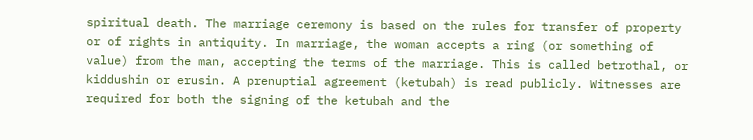spiritual death. The marriage ceremony is based on the rules for transfer of property or of rights in antiquity. In marriage, the woman accepts a ring (or something of value) from the man, accepting the terms of the marriage. This is called betrothal, or kiddushin or erusin. A prenuptial agreement (ketubah) is read publicly. Witnesses are required for both the signing of the ketubah and the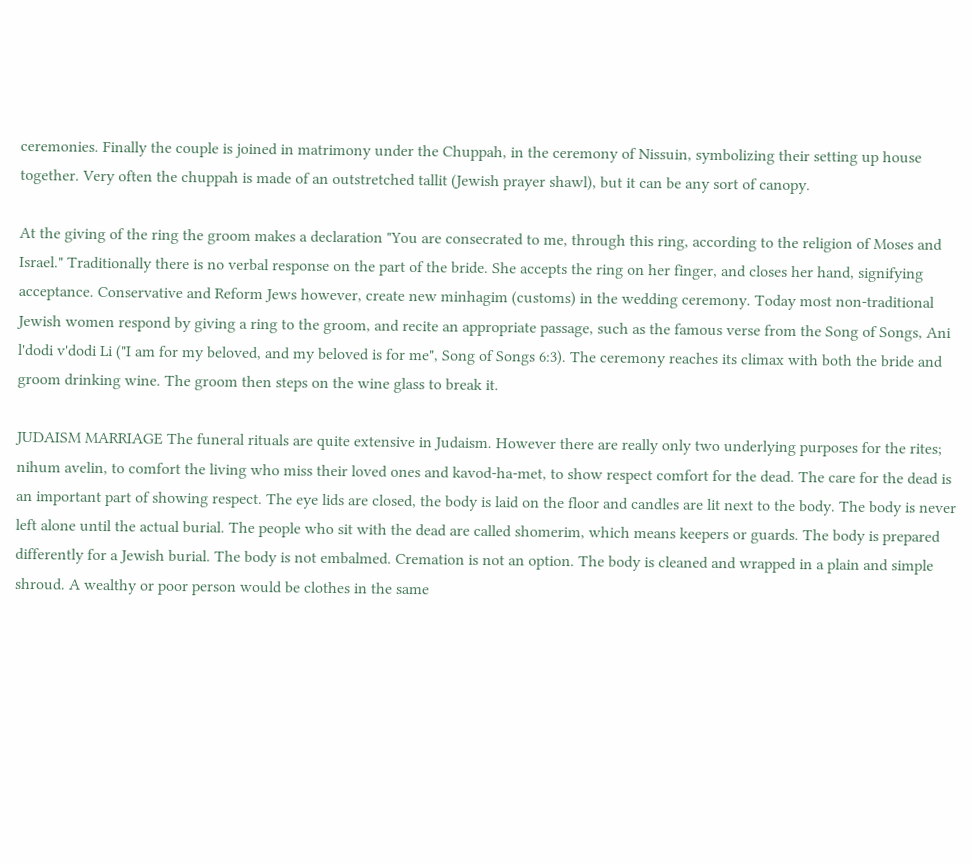ceremonies. Finally the couple is joined in matrimony under the Chuppah, in the ceremony of Nissuin, symbolizing their setting up house together. Very often the chuppah is made of an outstretched tallit (Jewish prayer shawl), but it can be any sort of canopy.

At the giving of the ring the groom makes a declaration "You are consecrated to me, through this ring, according to the religion of Moses and Israel." Traditionally there is no verbal response on the part of the bride. She accepts the ring on her finger, and closes her hand, signifying acceptance. Conservative and Reform Jews however, create new minhagim (customs) in the wedding ceremony. Today most non-traditional Jewish women respond by giving a ring to the groom, and recite an appropriate passage, such as the famous verse from the Song of Songs, Ani l'dodi v'dodi Li ("I am for my beloved, and my beloved is for me", Song of Songs 6:3). The ceremony reaches its climax with both the bride and groom drinking wine. The groom then steps on the wine glass to break it.

JUDAISM MARRIAGE The funeral rituals are quite extensive in Judaism. However there are really only two underlying purposes for the rites; nihum avelin, to comfort the living who miss their loved ones and kavod-ha-met, to show respect comfort for the dead. The care for the dead is an important part of showing respect. The eye lids are closed, the body is laid on the floor and candles are lit next to the body. The body is never left alone until the actual burial. The people who sit with the dead are called shomerim, which means keepers or guards. The body is prepared differently for a Jewish burial. The body is not embalmed. Cremation is not an option. The body is cleaned and wrapped in a plain and simple shroud. A wealthy or poor person would be clothes in the same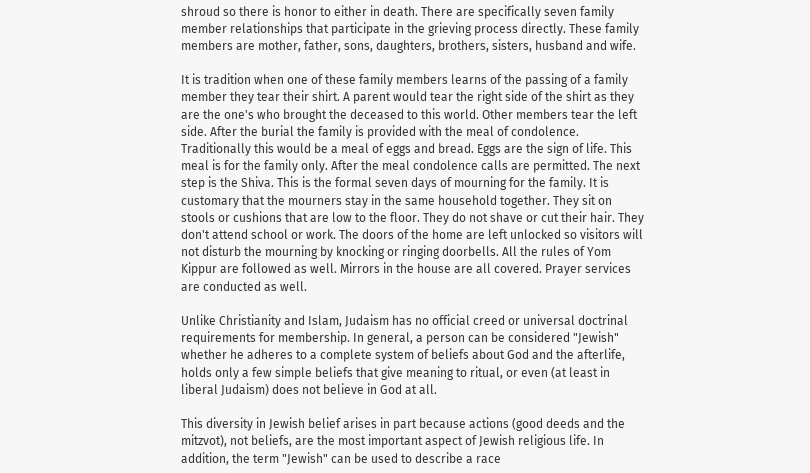shroud so there is honor to either in death. There are specifically seven family member relationships that participate in the grieving process directly. These family members are mother, father, sons, daughters, brothers, sisters, husband and wife.

It is tradition when one of these family members learns of the passing of a family member they tear their shirt. A parent would tear the right side of the shirt as they are the one's who brought the deceased to this world. Other members tear the left side. After the burial the family is provided with the meal of condolence. Traditionally this would be a meal of eggs and bread. Eggs are the sign of life. This meal is for the family only. After the meal condolence calls are permitted. The next step is the Shiva. This is the formal seven days of mourning for the family. It is customary that the mourners stay in the same household together. They sit on stools or cushions that are low to the floor. They do not shave or cut their hair. They don't attend school or work. The doors of the home are left unlocked so visitors will not disturb the mourning by knocking or ringing doorbells. All the rules of Yom Kippur are followed as well. Mirrors in the house are all covered. Prayer services are conducted as well.

Unlike Christianity and Islam, Judaism has no official creed or universal doctrinal requirements for membership. In general, a person can be considered "Jewish" whether he adheres to a complete system of beliefs about God and the afterlife, holds only a few simple beliefs that give meaning to ritual, or even (at least in liberal Judaism) does not believe in God at all.

This diversity in Jewish belief arises in part because actions (good deeds and the mitzvot), not beliefs, are the most important aspect of Jewish religious life. In addition, the term "Jewish" can be used to describe a race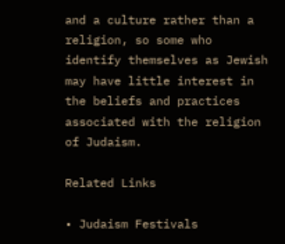and a culture rather than a religion, so some who identify themselves as Jewish may have little interest in the beliefs and practices associated with the religion of Judaism.

Related Links

• Judaism Festivals